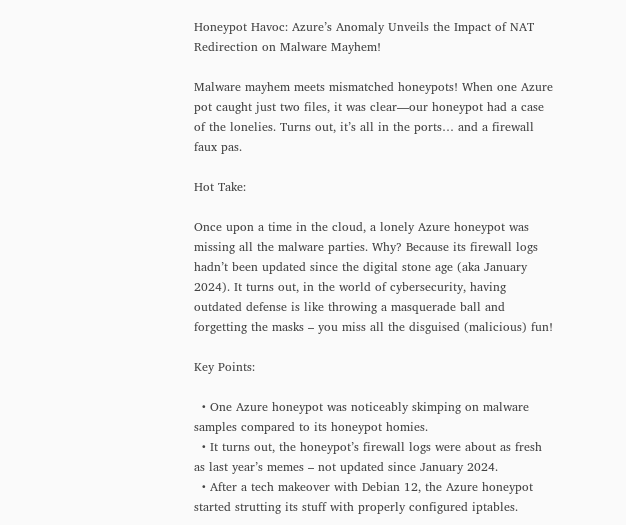Honeypot Havoc: Azure’s Anomaly Unveils the Impact of NAT Redirection on Malware Mayhem!

Malware mayhem meets mismatched honeypots! When one Azure pot caught just two files, it was clear—our honeypot had a case of the lonelies. Turns out, it’s all in the ports… and a firewall faux pas.

Hot Take:

Once upon a time in the cloud, a lonely Azure honeypot was missing all the malware parties. Why? Because its firewall logs hadn’t been updated since the digital stone age (aka January 2024). It turns out, in the world of cybersecurity, having outdated defense is like throwing a masquerade ball and forgetting the masks – you miss all the disguised (malicious) fun!

Key Points:

  • One Azure honeypot was noticeably skimping on malware samples compared to its honeypot homies.
  • It turns out, the honeypot’s firewall logs were about as fresh as last year’s memes – not updated since January 2024.
  • After a tech makeover with Debian 12, the Azure honeypot started strutting its stuff with properly configured iptables.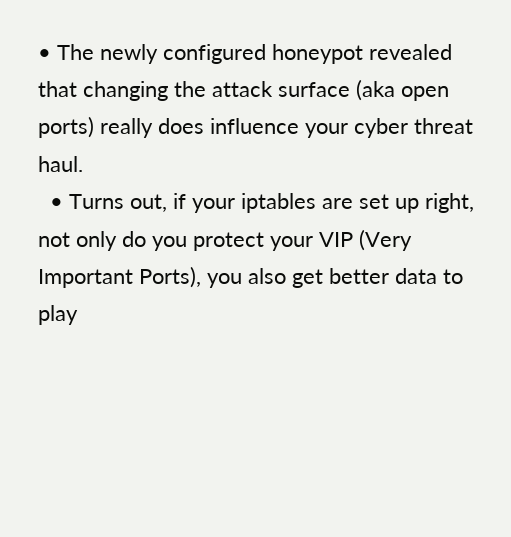• The newly configured honeypot revealed that changing the attack surface (aka open ports) really does influence your cyber threat haul.
  • Turns out, if your iptables are set up right, not only do you protect your VIP (Very Important Ports), you also get better data to play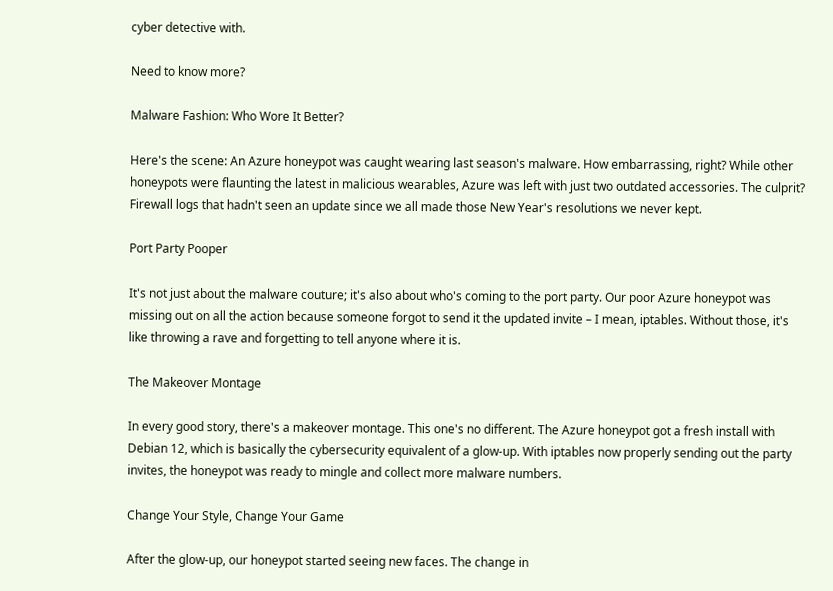cyber detective with.

Need to know more?

Malware Fashion: Who Wore It Better?

Here's the scene: An Azure honeypot was caught wearing last season's malware. How embarrassing, right? While other honeypots were flaunting the latest in malicious wearables, Azure was left with just two outdated accessories. The culprit? Firewall logs that hadn't seen an update since we all made those New Year's resolutions we never kept.

Port Party Pooper

It's not just about the malware couture; it's also about who's coming to the port party. Our poor Azure honeypot was missing out on all the action because someone forgot to send it the updated invite – I mean, iptables. Without those, it's like throwing a rave and forgetting to tell anyone where it is.

The Makeover Montage

In every good story, there's a makeover montage. This one's no different. The Azure honeypot got a fresh install with Debian 12, which is basically the cybersecurity equivalent of a glow-up. With iptables now properly sending out the party invites, the honeypot was ready to mingle and collect more malware numbers.

Change Your Style, Change Your Game

After the glow-up, our honeypot started seeing new faces. The change in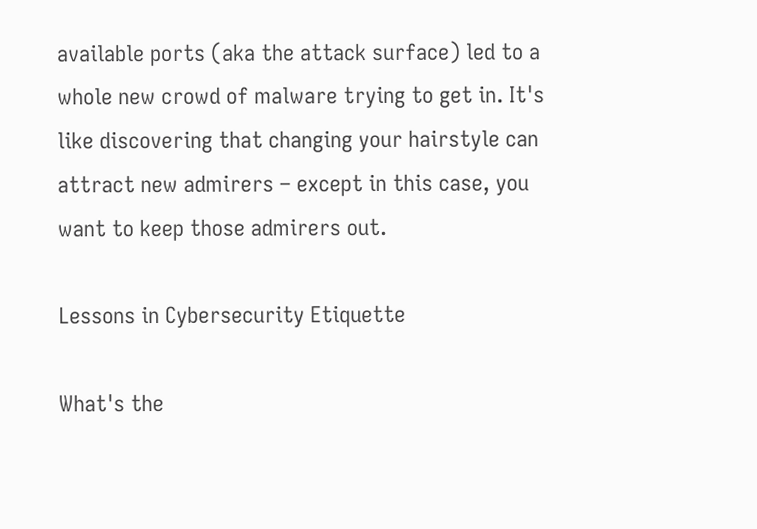available ports (aka the attack surface) led to a whole new crowd of malware trying to get in. It's like discovering that changing your hairstyle can attract new admirers – except in this case, you want to keep those admirers out.

Lessons in Cybersecurity Etiquette

What's the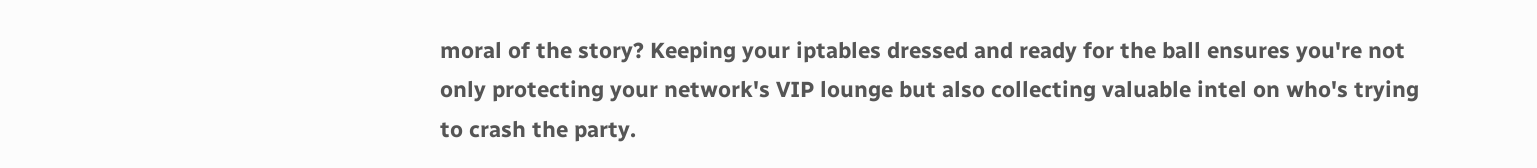moral of the story? Keeping your iptables dressed and ready for the ball ensures you're not only protecting your network's VIP lounge but also collecting valuable intel on who's trying to crash the party.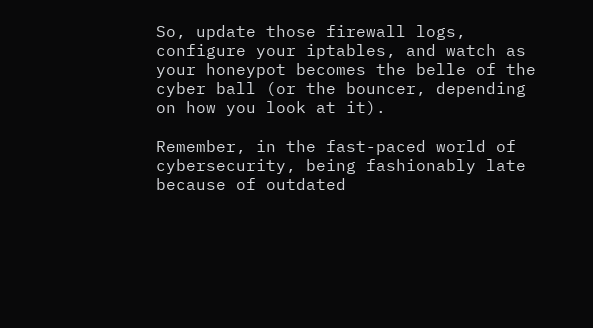So, update those firewall logs, configure your iptables, and watch as your honeypot becomes the belle of the cyber ball (or the bouncer, depending on how you look at it).

Remember, in the fast-paced world of cybersecurity, being fashionably late because of outdated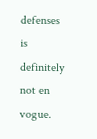defenses is definitely not en vogue.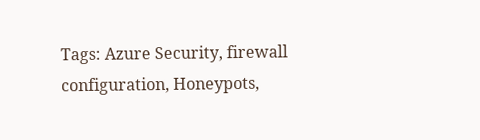Tags: Azure Security, firewall configuration, Honeypots,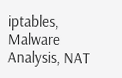iptables, Malware Analysis, NAT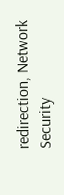redirection, Network Security